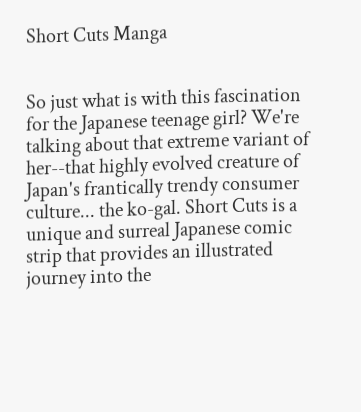Short Cuts Manga


So just what is with this fascination for the Japanese teenage girl? We're talking about that extreme variant of her--that highly evolved creature of Japan's frantically trendy consumer culture... the ko-gal. Short Cuts is a unique and surreal Japanese comic strip that provides an illustrated journey into the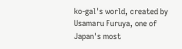ko-gal's world, created by Usamaru Furuya, one of Japan's most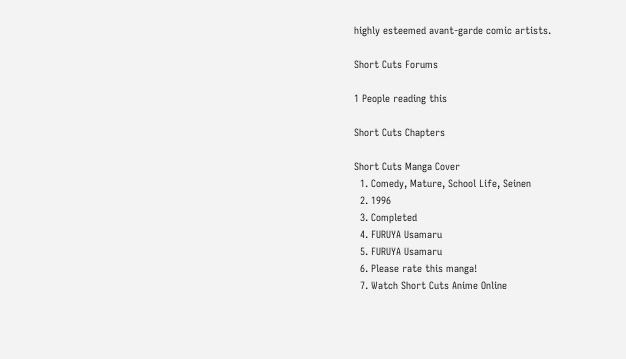highly esteemed avant-garde comic artists.

Short Cuts Forums

1 People reading this

Short Cuts Chapters

Short Cuts Manga Cover
  1. Comedy, Mature, School Life, Seinen
  2. 1996
  3. Completed
  4. FURUYA Usamaru
  5. FURUYA Usamaru
  6. Please rate this manga!
  7. Watch Short Cuts Anime Online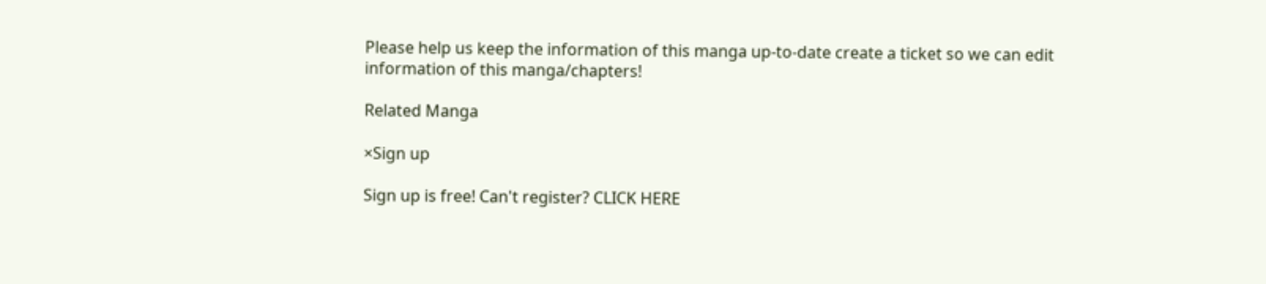Please help us keep the information of this manga up-to-date create a ticket so we can edit information of this manga/chapters!

Related Manga

×Sign up

Sign up is free! Can't register? CLICK HERE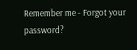Remember me - Forgot your password?